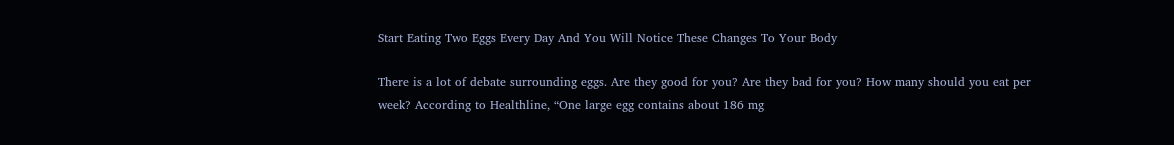Start Eating Two Eggs Every Day And You Will Notice These Changes To Your Body

There is a lot of debate surrounding eggs. Are they good for you? Are they bad for you? How many should you eat per week? According to Healthline, “One large egg contains about 186 mg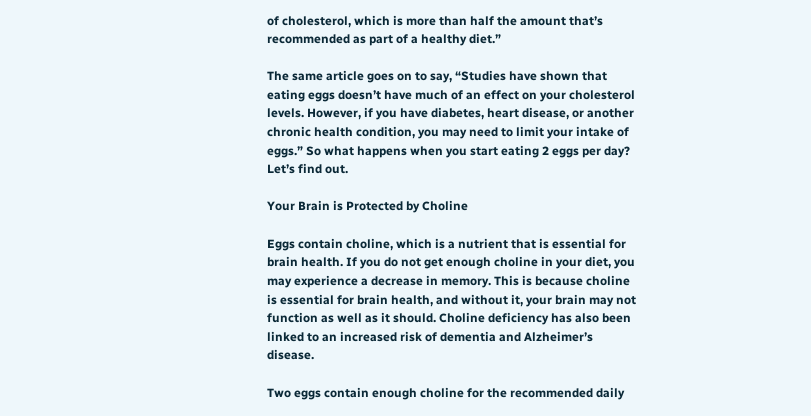of cholesterol, which is more than half the amount that’s recommended as part of a healthy diet.”

The same article goes on to say, “Studies have shown that eating eggs doesn’t have much of an effect on your cholesterol levels. However, if you have diabetes, heart disease, or another chronic health condition, you may need to limit your intake of eggs.” So what happens when you start eating 2 eggs per day? Let’s find out.

Your Brain is Protected by Choline

Eggs contain choline, which is a nutrient that is essential for brain health. If you do not get enough choline in your diet, you may experience a decrease in memory. This is because choline is essential for brain health, and without it, your brain may not function as well as it should. Choline deficiency has also been linked to an increased risk of dementia and Alzheimer’s disease.

Two eggs contain enough choline for the recommended daily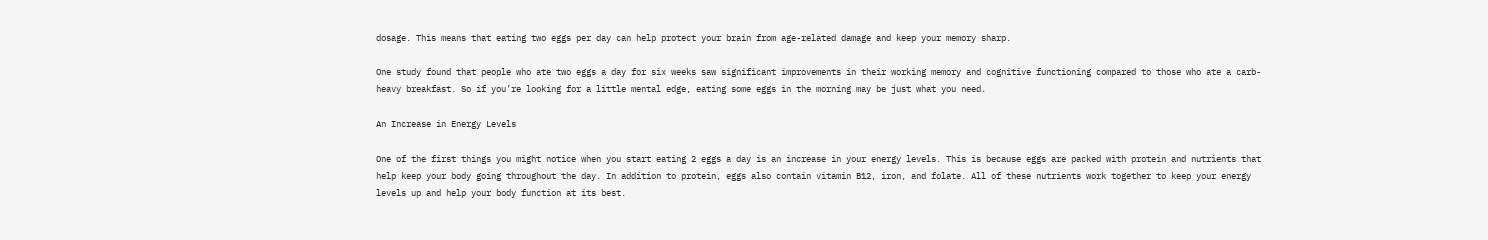dosage. This means that eating two eggs per day can help protect your brain from age-related damage and keep your memory sharp.

One study found that people who ate two eggs a day for six weeks saw significant improvements in their working memory and cognitive functioning compared to those who ate a carb-heavy breakfast. So if you’re looking for a little mental edge, eating some eggs in the morning may be just what you need.

An Increase in Energy Levels

One of the first things you might notice when you start eating 2 eggs a day is an increase in your energy levels. This is because eggs are packed with protein and nutrients that help keep your body going throughout the day. In addition to protein, eggs also contain vitamin B12, iron, and folate. All of these nutrients work together to keep your energy levels up and help your body function at its best.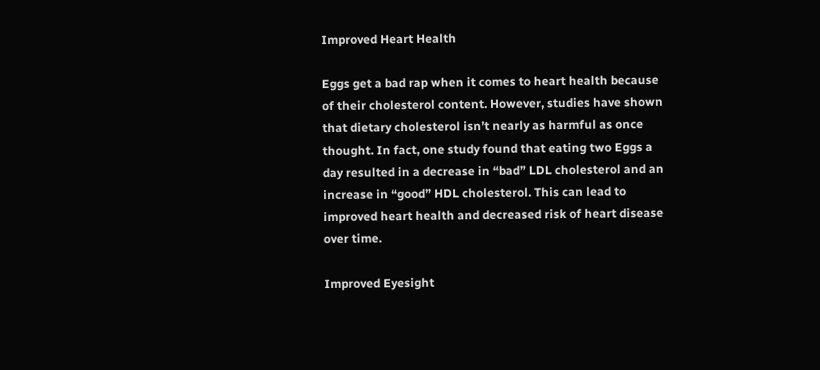Improved Heart Health

Eggs get a bad rap when it comes to heart health because of their cholesterol content. However, studies have shown that dietary cholesterol isn’t nearly as harmful as once thought. In fact, one study found that eating two Eggs a day resulted in a decrease in “bad” LDL cholesterol and an increase in “good” HDL cholesterol. This can lead to improved heart health and decreased risk of heart disease over time.

Improved Eyesight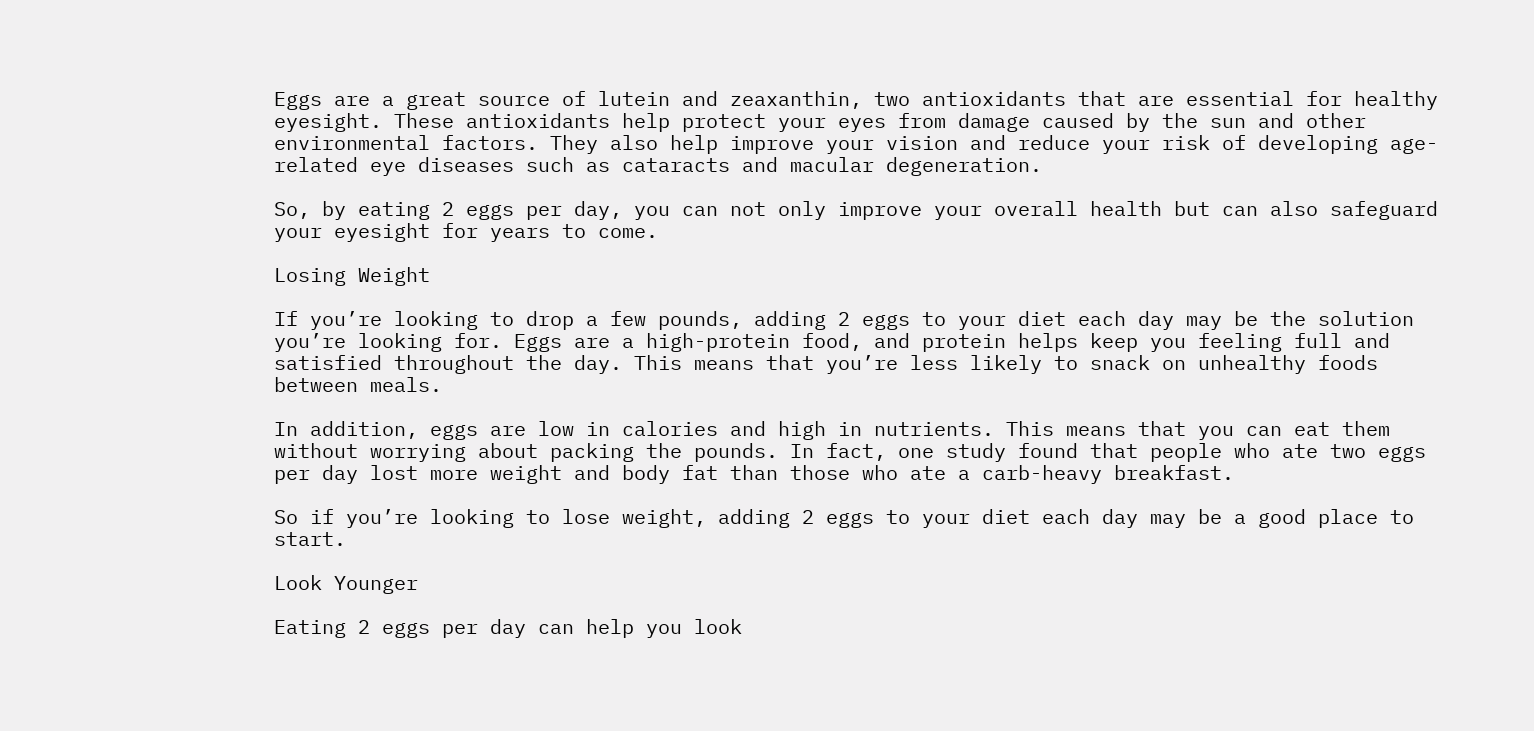Eggs are a great source of lutein and zeaxanthin, two antioxidants that are essential for healthy eyesight. These antioxidants help protect your eyes from damage caused by the sun and other environmental factors. They also help improve your vision and reduce your risk of developing age-related eye diseases such as cataracts and macular degeneration.

So, by eating 2 eggs per day, you can not only improve your overall health but can also safeguard your eyesight for years to come.

Losing Weight

If you’re looking to drop a few pounds, adding 2 eggs to your diet each day may be the solution you’re looking for. Eggs are a high-protein food, and protein helps keep you feeling full and satisfied throughout the day. This means that you’re less likely to snack on unhealthy foods between meals.

In addition, eggs are low in calories and high in nutrients. This means that you can eat them without worrying about packing the pounds. In fact, one study found that people who ate two eggs per day lost more weight and body fat than those who ate a carb-heavy breakfast.

So if you’re looking to lose weight, adding 2 eggs to your diet each day may be a good place to start.

Look Younger

Eating 2 eggs per day can help you look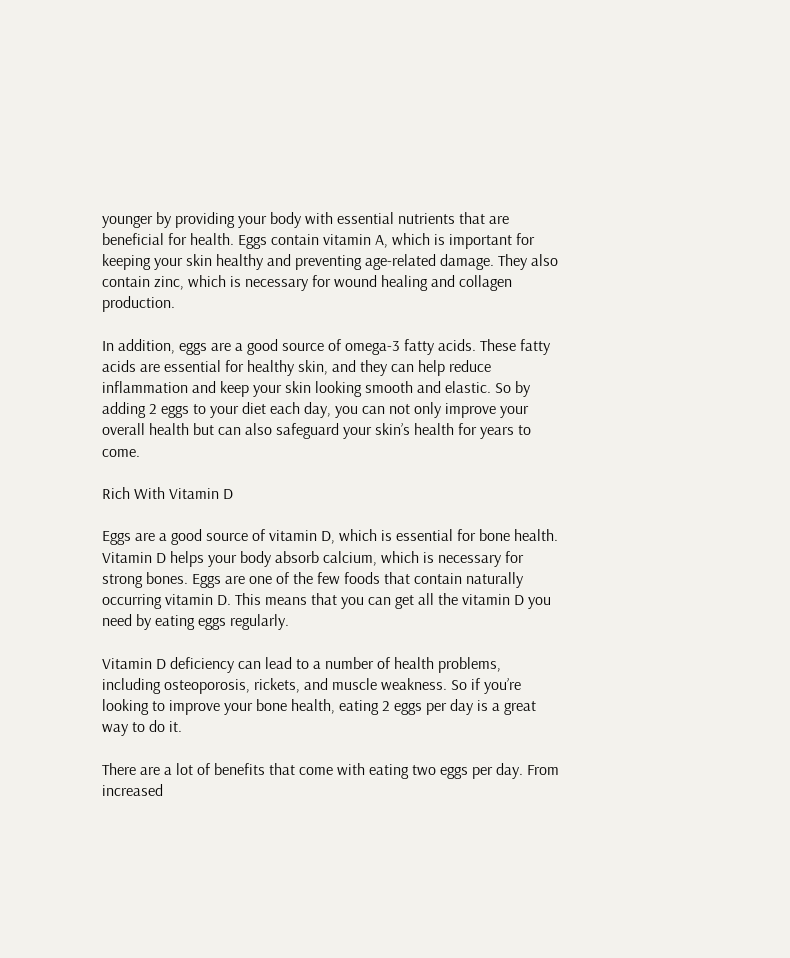younger by providing your body with essential nutrients that are beneficial for health. Eggs contain vitamin A, which is important for keeping your skin healthy and preventing age-related damage. They also contain zinc, which is necessary for wound healing and collagen production.

In addition, eggs are a good source of omega-3 fatty acids. These fatty acids are essential for healthy skin, and they can help reduce inflammation and keep your skin looking smooth and elastic. So by adding 2 eggs to your diet each day, you can not only improve your overall health but can also safeguard your skin’s health for years to come.

Rich With Vitamin D

Eggs are a good source of vitamin D, which is essential for bone health. Vitamin D helps your body absorb calcium, which is necessary for strong bones. Eggs are one of the few foods that contain naturally occurring vitamin D. This means that you can get all the vitamin D you need by eating eggs regularly.

Vitamin D deficiency can lead to a number of health problems, including osteoporosis, rickets, and muscle weakness. So if you’re looking to improve your bone health, eating 2 eggs per day is a great way to do it.

There are a lot of benefits that come with eating two eggs per day. From increased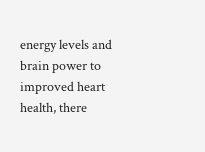energy levels and brain power to improved heart health, there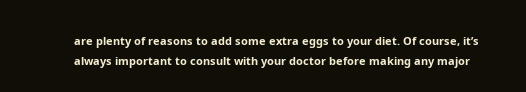are plenty of reasons to add some extra eggs to your diet. Of course, it’s always important to consult with your doctor before making any major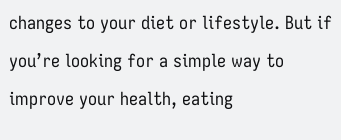changes to your diet or lifestyle. But if you’re looking for a simple way to improve your health, eating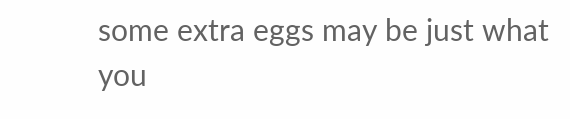some extra eggs may be just what you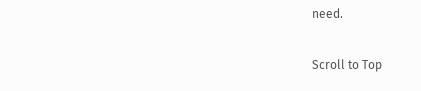need.

Scroll to Top